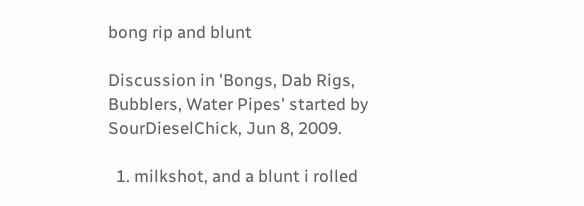bong rip and blunt

Discussion in 'Bongs, Dab Rigs, Bubblers, Water Pipes' started by SourDieselChick, Jun 8, 2009.

  1. milkshot, and a blunt i rolled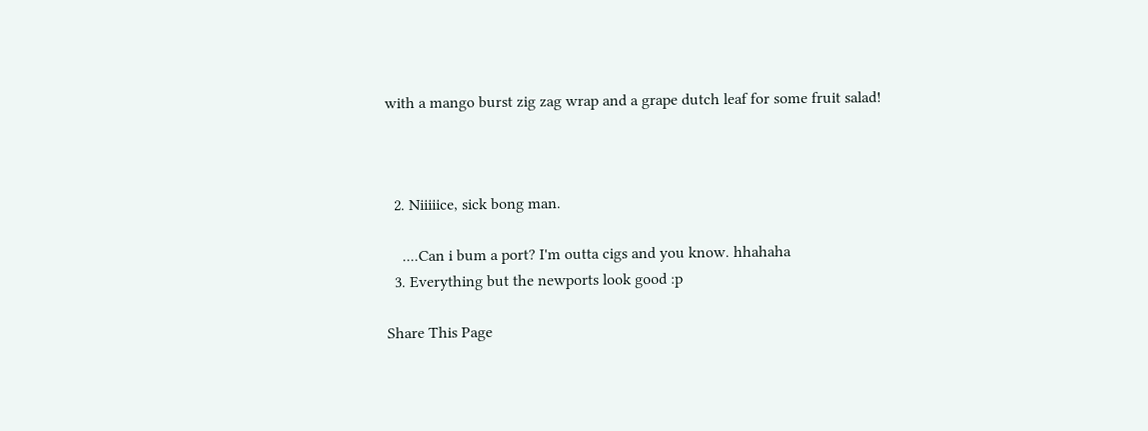with a mango burst zig zag wrap and a grape dutch leaf for some fruit salad!



  2. Niiiiice, sick bong man.

    ....Can i bum a port? I'm outta cigs and you know. hhahaha
  3. Everything but the newports look good :p

Share This Page